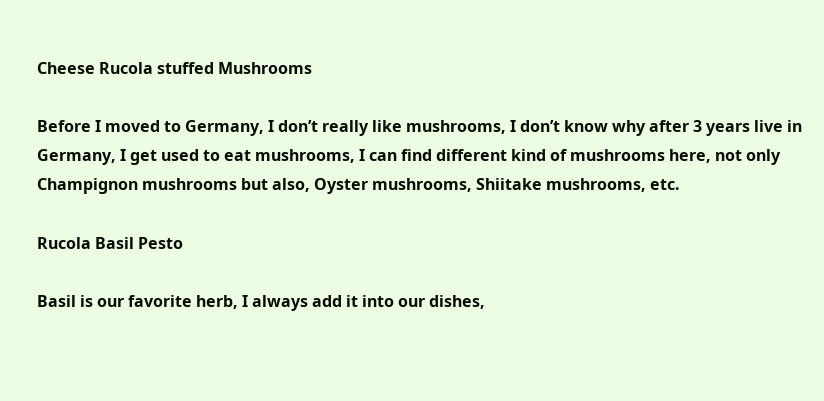Cheese Rucola stuffed Mushrooms

Before I moved to Germany, I don’t really like mushrooms, I don’t know why after 3 years live in Germany, I get used to eat mushrooms, I can find different kind of mushrooms here, not only Champignon mushrooms but also, Oyster mushrooms, Shiitake mushrooms, etc.

Rucola Basil Pesto

Basil is our favorite herb, I always add it into our dishes,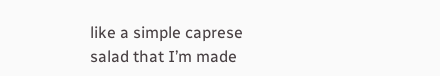like a simple caprese salad that I’m made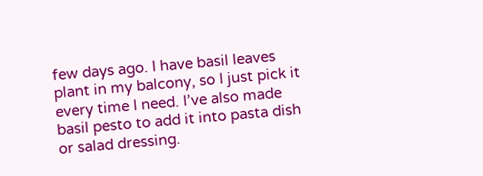few days ago. I have basil leaves plant in my balcony, so I just pick it every time I need. I’ve also made basil pesto to add it into pasta dish or salad dressing.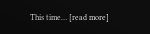This time… [read more]